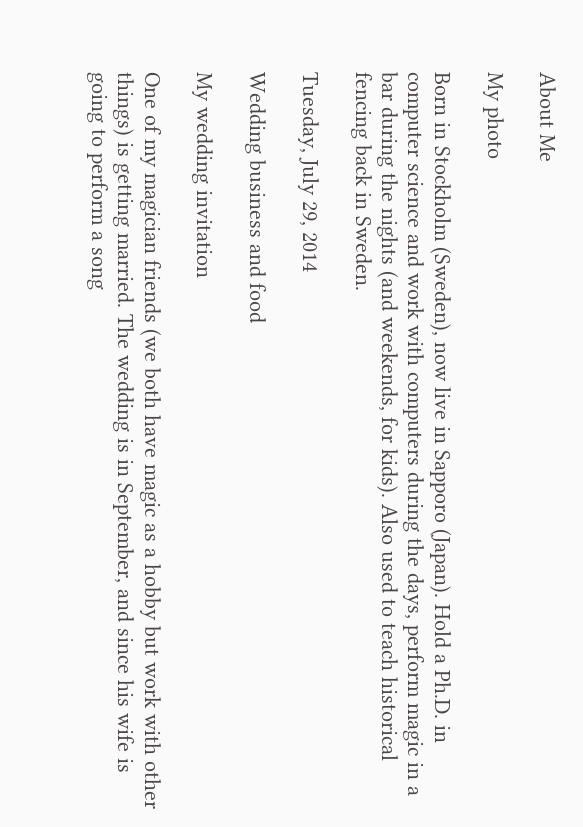About Me

My photo

Born in Stockholm (Sweden), now live in Sapporo (Japan). Hold a Ph.D. in computer science and work with computers during the days, perform magic in a bar during the nights (and weekends, for kids). Also used to teach historical fencing back in Sweden.

Tuesday, July 29, 2014

Wedding business and food

My wedding invitation

One of my magician friends (we both have magic as a hobby but work with other things) is getting married. The wedding is in September, and since his wife is going to perform a song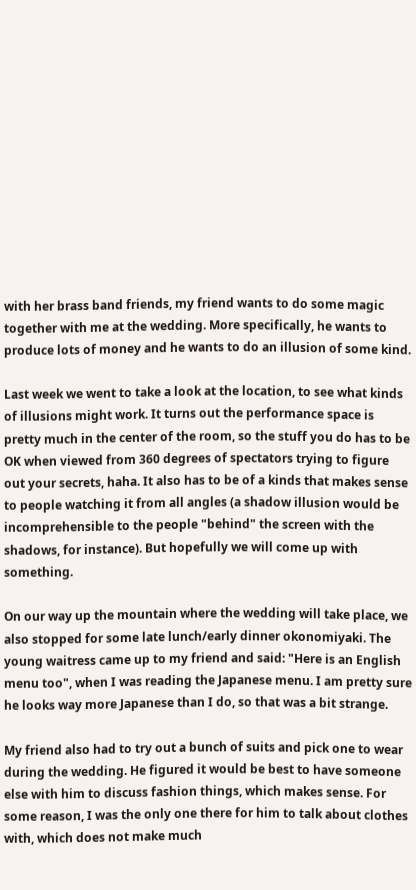with her brass band friends, my friend wants to do some magic together with me at the wedding. More specifically, he wants to produce lots of money and he wants to do an illusion of some kind.

Last week we went to take a look at the location, to see what kinds of illusions might work. It turns out the performance space is pretty much in the center of the room, so the stuff you do has to be OK when viewed from 360 degrees of spectators trying to figure out your secrets, haha. It also has to be of a kinds that makes sense to people watching it from all angles (a shadow illusion would be incomprehensible to the people "behind" the screen with the shadows, for instance). But hopefully we will come up with something.

On our way up the mountain where the wedding will take place, we also stopped for some late lunch/early dinner okonomiyaki. The young waitress came up to my friend and said: "Here is an English menu too", when I was reading the Japanese menu. I am pretty sure he looks way more Japanese than I do, so that was a bit strange.

My friend also had to try out a bunch of suits and pick one to wear during the wedding. He figured it would be best to have someone else with him to discuss fashion things, which makes sense. For some reason, I was the only one there for him to talk about clothes with, which does not make much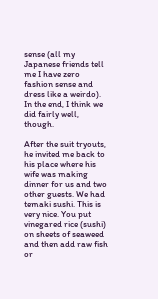sense (all my Japanese friends tell me I have zero fashion sense and dress like a weirdo). In the end, I think we did fairly well, though.

After the suit tryouts, he invited me back to his place where his wife was making dinner for us and two other guests. We had temaki sushi. This is very nice. You put vinegared rice (sushi) on sheets of seaweed and then add raw fish or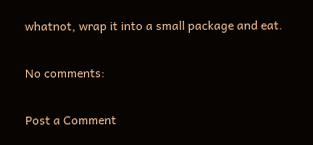whatnot, wrap it into a small package and eat.

No comments:

Post a Comment